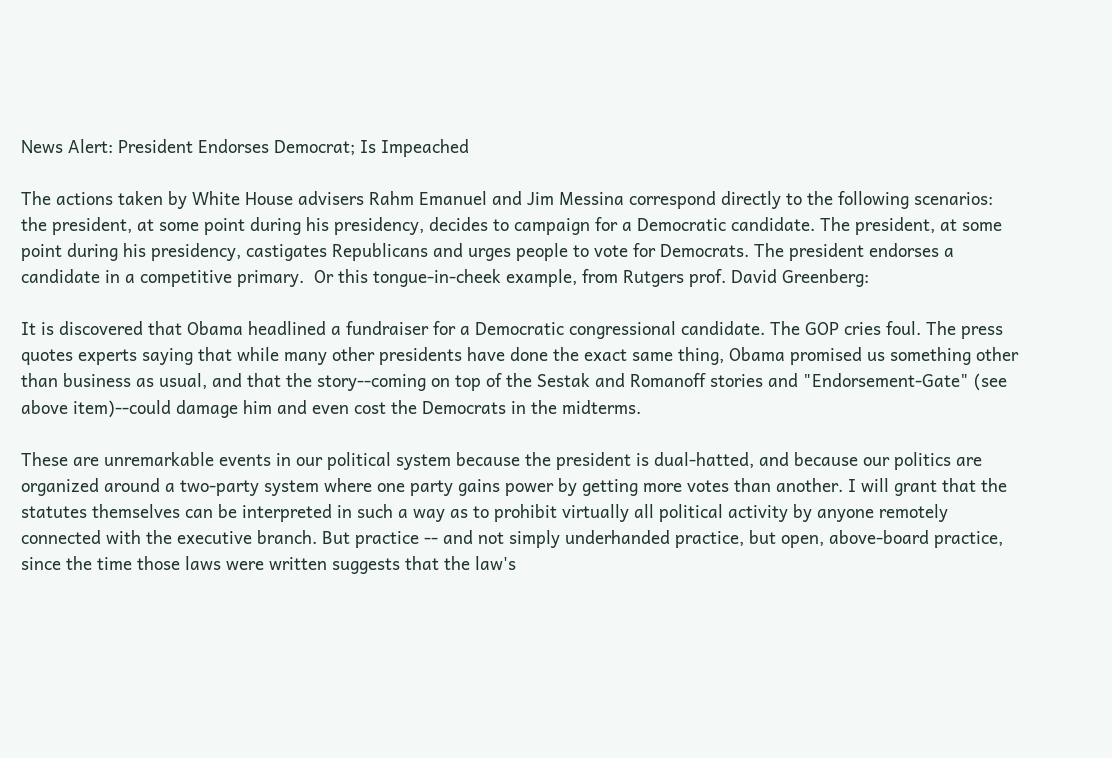News Alert: President Endorses Democrat; Is Impeached

The actions taken by White House advisers Rahm Emanuel and Jim Messina correspond directly to the following scenarios: the president, at some point during his presidency, decides to campaign for a Democratic candidate. The president, at some point during his presidency, castigates Republicans and urges people to vote for Democrats. The president endorses a candidate in a competitive primary.  Or this tongue-in-cheek example, from Rutgers prof. David Greenberg:

It is discovered that Obama headlined a fundraiser for a Democratic congressional candidate. The GOP cries foul. The press quotes experts saying that while many other presidents have done the exact same thing, Obama promised us something other than business as usual, and that the story--coming on top of the Sestak and Romanoff stories and "Endorsement-Gate" (see above item)--could damage him and even cost the Democrats in the midterms.

These are unremarkable events in our political system because the president is dual-hatted, and because our politics are organized around a two-party system where one party gains power by getting more votes than another. I will grant that the statutes themselves can be interpreted in such a way as to prohibit virtually all political activity by anyone remotely connected with the executive branch. But practice -- and not simply underhanded practice, but open, above-board practice, since the time those laws were written suggests that the law's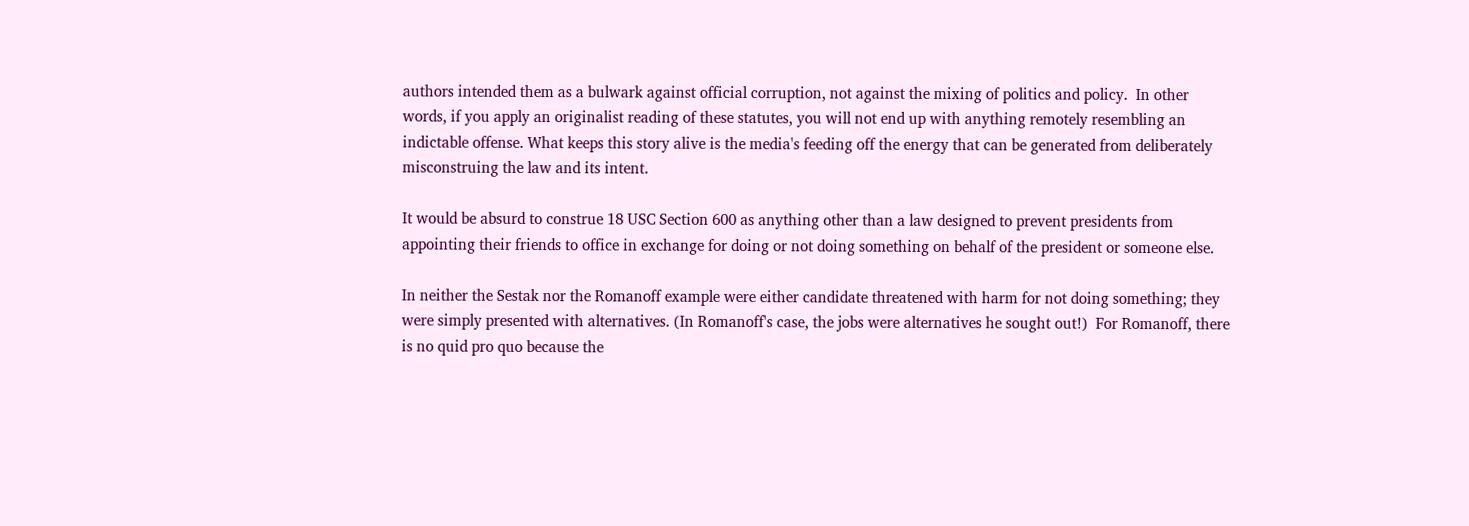authors intended them as a bulwark against official corruption, not against the mixing of politics and policy.  In other words, if you apply an originalist reading of these statutes, you will not end up with anything remotely resembling an indictable offense. What keeps this story alive is the media's feeding off the energy that can be generated from deliberately misconstruing the law and its intent.

It would be absurd to construe 18 USC Section 600 as anything other than a law designed to prevent presidents from appointing their friends to office in exchange for doing or not doing something on behalf of the president or someone else.

In neither the Sestak nor the Romanoff example were either candidate threatened with harm for not doing something; they were simply presented with alternatives. (In Romanoff's case, the jobs were alternatives he sought out!)  For Romanoff, there is no quid pro quo because the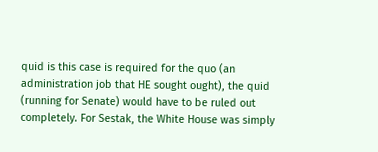quid is this case is required for the quo (an administration job that HE sought ought), the quid (running for Senate) would have to be ruled out completely. For Sestak, the White House was simply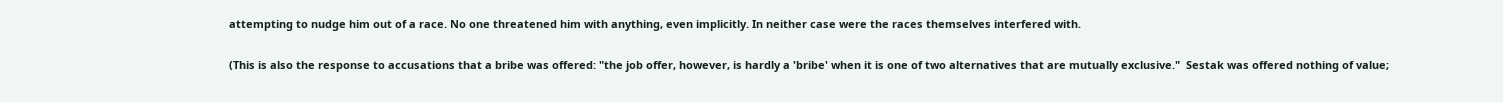attempting to nudge him out of a race. No one threatened him with anything, even implicitly. In neither case were the races themselves interfered with.

(This is also the response to accusations that a bribe was offered: "the job offer, however, is hardly a 'bribe' when it is one of two alternatives that are mutually exclusive."  Sestak was offered nothing of value;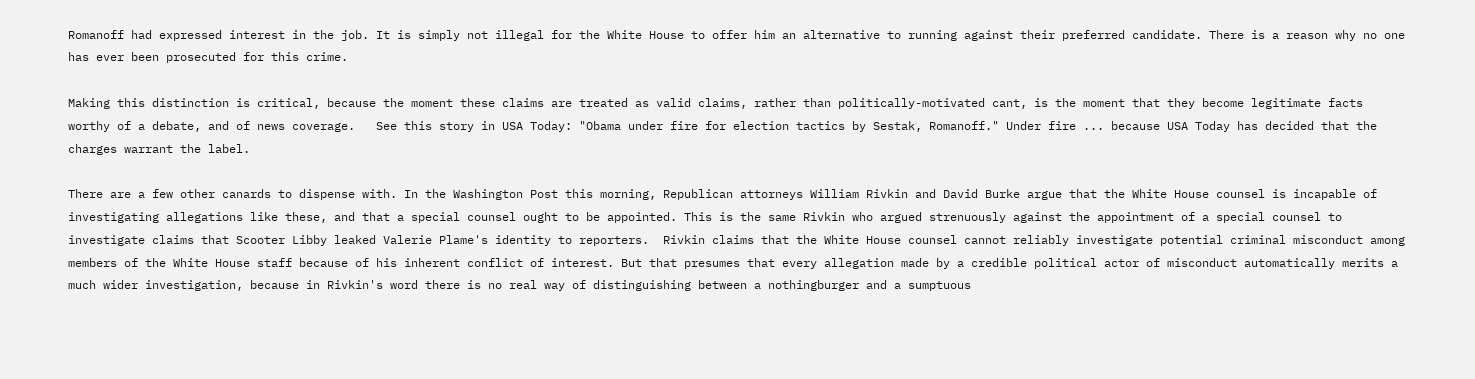Romanoff had expressed interest in the job. It is simply not illegal for the White House to offer him an alternative to running against their preferred candidate. There is a reason why no one has ever been prosecuted for this crime.

Making this distinction is critical, because the moment these claims are treated as valid claims, rather than politically-motivated cant, is the moment that they become legitimate facts worthy of a debate, and of news coverage.   See this story in USA Today: "Obama under fire for election tactics by Sestak, Romanoff." Under fire ... because USA Today has decided that the charges warrant the label.

There are a few other canards to dispense with. In the Washington Post this morning, Republican attorneys William Rivkin and David Burke argue that the White House counsel is incapable of investigating allegations like these, and that a special counsel ought to be appointed. This is the same Rivkin who argued strenuously against the appointment of a special counsel to investigate claims that Scooter Libby leaked Valerie Plame's identity to reporters.  Rivkin claims that the White House counsel cannot reliably investigate potential criminal misconduct among members of the White House staff because of his inherent conflict of interest. But that presumes that every allegation made by a credible political actor of misconduct automatically merits a much wider investigation, because in Rivkin's word there is no real way of distinguishing between a nothingburger and a sumptuous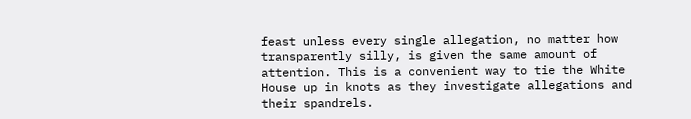feast unless every single allegation, no matter how transparently silly, is given the same amount of attention. This is a convenient way to tie the White House up in knots as they investigate allegations and their spandrels.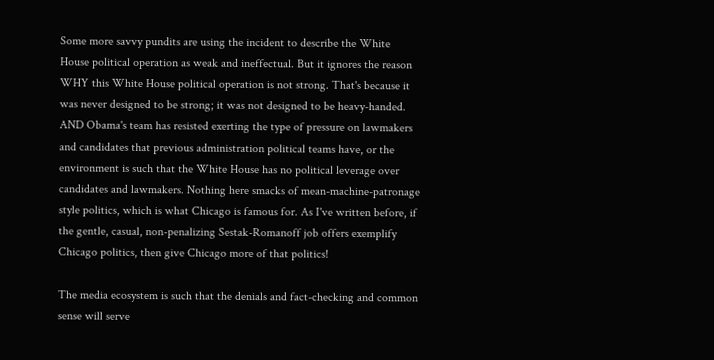Some more savvy pundits are using the incident to describe the White House political operation as weak and ineffectual. But it ignores the reason WHY this White House political operation is not strong. That's because it was never designed to be strong; it was not designed to be heavy-handed. AND Obama's team has resisted exerting the type of pressure on lawmakers and candidates that previous administration political teams have, or the environment is such that the White House has no political leverage over candidates and lawmakers. Nothing here smacks of mean-machine-patronage style politics, which is what Chicago is famous for. As I've written before, if the gentle, casual, non-penalizing Sestak-Romanoff job offers exemplify Chicago politics, then give Chicago more of that politics!

The media ecosystem is such that the denials and fact-checking and common sense will serve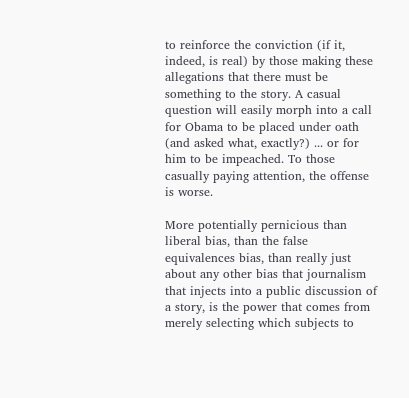to reinforce the conviction (if it, indeed, is real) by those making these allegations that there must be something to the story. A casual question will easily morph into a call for Obama to be placed under oath (and asked what, exactly?) ... or for him to be impeached. To those casually paying attention, the offense is worse.

More potentially pernicious than liberal bias, than the false equivalences bias, than really just about any other bias that journalism that injects into a public discussion of a story, is the power that comes from merely selecting which subjects to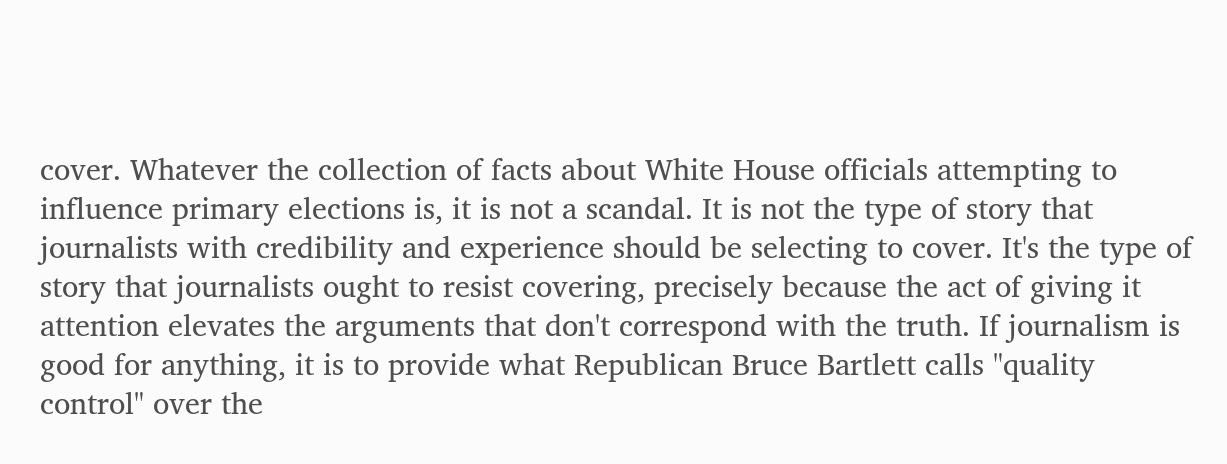cover. Whatever the collection of facts about White House officials attempting to influence primary elections is, it is not a scandal. It is not the type of story that journalists with credibility and experience should be selecting to cover. It's the type of story that journalists ought to resist covering, precisely because the act of giving it attention elevates the arguments that don't correspond with the truth. If journalism is good for anything, it is to provide what Republican Bruce Bartlett calls "quality control" over the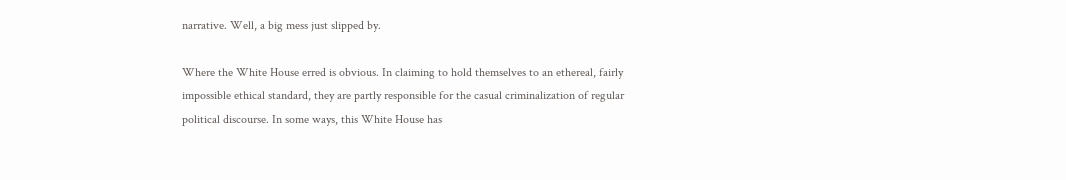narrative. Well, a big mess just slipped by.

Where the White House erred is obvious. In claiming to hold themselves to an ethereal, fairly impossible ethical standard, they are partly responsible for the casual criminalization of regular political discourse. In some ways, this White House has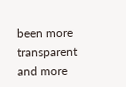been more transparent and more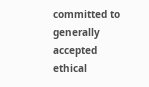committed to generally accepted ethical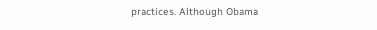practices. Although Obama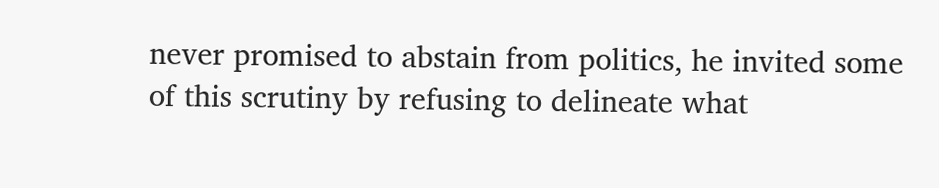never promised to abstain from politics, he invited some of this scrutiny by refusing to delineate what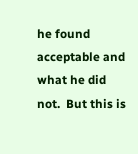he found acceptable and what he did not.  But this is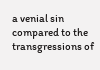a venial sin compared to the transgressions of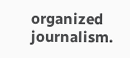organized journalism.